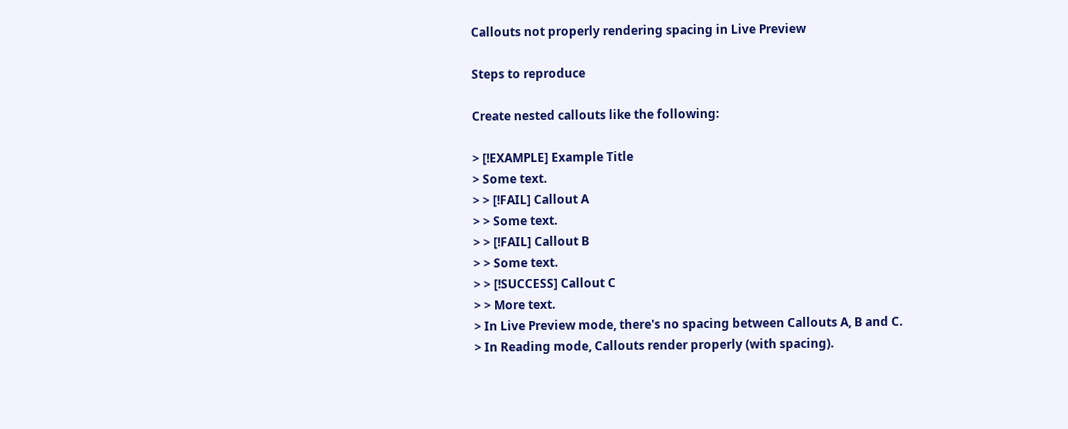Callouts not properly rendering spacing in Live Preview

Steps to reproduce

Create nested callouts like the following:

> [!EXAMPLE] Example Title
> Some text.
> > [!FAIL] Callout A
> > Some text.
> > [!FAIL] Callout B
> > Some text.
> > [!SUCCESS] Callout C
> > More text.
> In Live Preview mode, there's no spacing between Callouts A, B and C.
> In Reading mode, Callouts render properly (with spacing).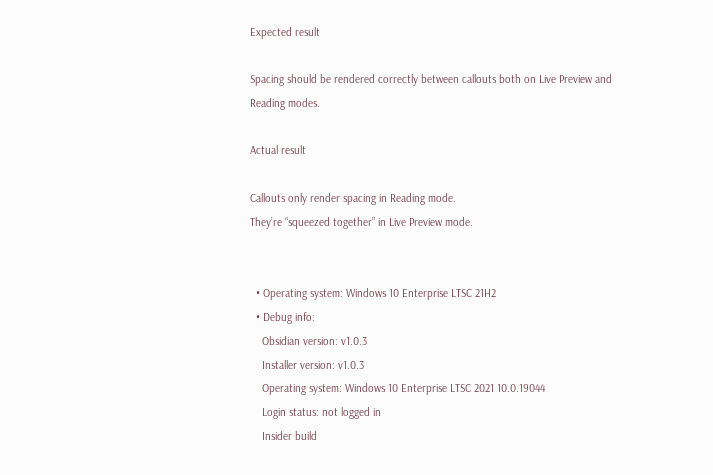Expected result

Spacing should be rendered correctly between callouts both on Live Preview and Reading modes.

Actual result

Callouts only render spacing in Reading mode.
They’re “squeezed together” in Live Preview mode.


  • Operating system: Windows 10 Enterprise LTSC 21H2
  • Debug info:
    Obsidian version: v1.0.3
    Installer version: v1.0.3
    Operating system: Windows 10 Enterprise LTSC 2021 10.0.19044
    Login status: not logged in
    Insider build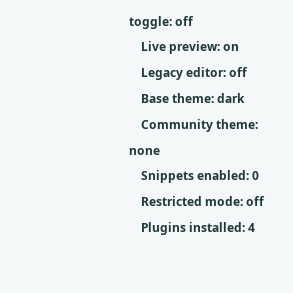toggle: off
    Live preview: on
    Legacy editor: off
    Base theme: dark
    Community theme: none
    Snippets enabled: 0
    Restricted mode: off
    Plugins installed: 4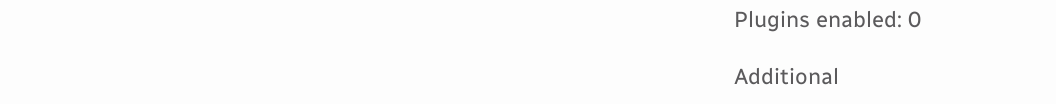Plugins enabled: 0

Additional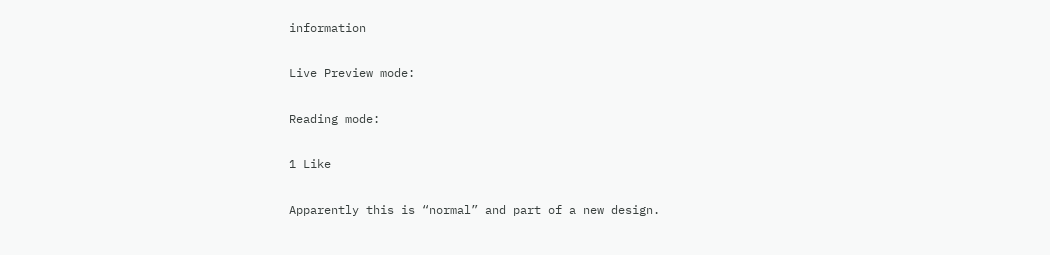information

Live Preview mode:

Reading mode:

1 Like

Apparently this is “normal” and part of a new design.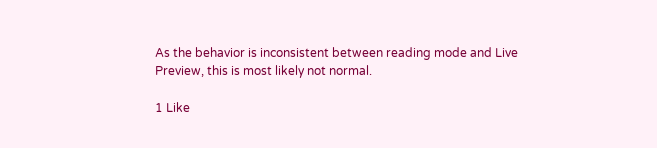As the behavior is inconsistent between reading mode and Live Preview, this is most likely not normal.

1 Like